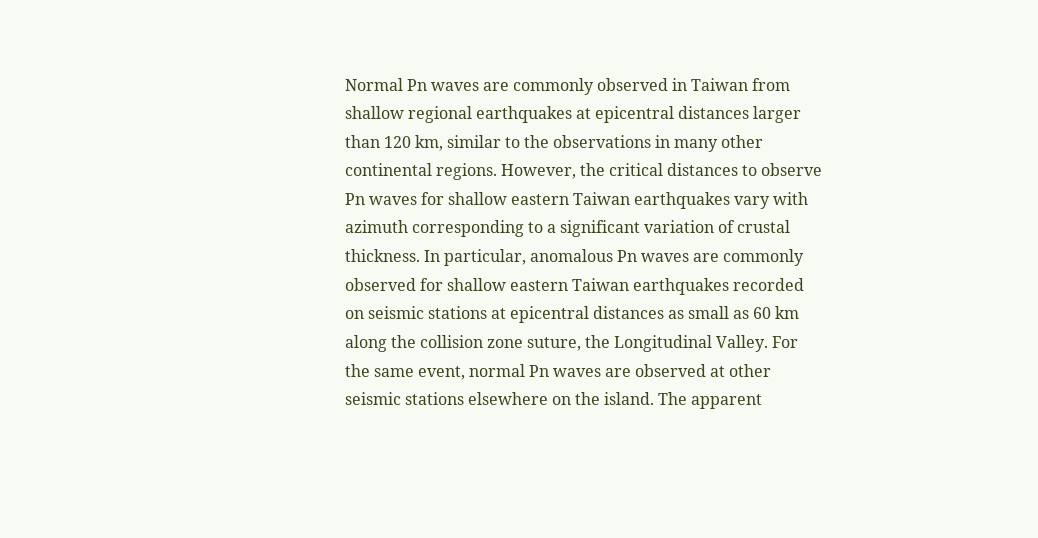Normal Pn waves are commonly observed in Taiwan from shallow regional earthquakes at epicentral distances larger than 120 km, similar to the observations in many other continental regions. However, the critical distances to observe Pn waves for shallow eastern Taiwan earthquakes vary with azimuth corresponding to a significant variation of crustal thickness. In particular, anomalous Pn waves are commonly observed for shallow eastern Taiwan earthquakes recorded on seismic stations at epicentral distances as small as 60 km along the collision zone suture, the Longitudinal Valley. For the same event, normal Pn waves are observed at other seismic stations elsewhere on the island. The apparent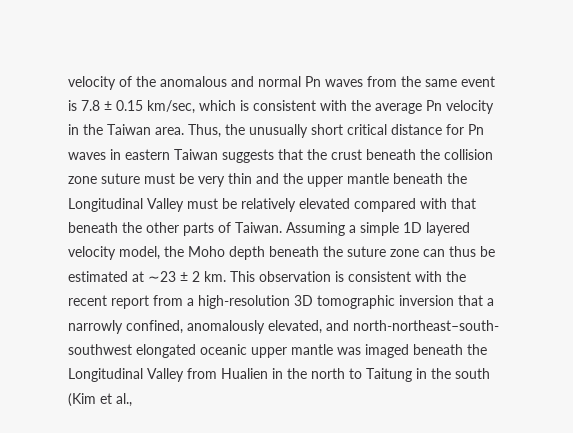velocity of the anomalous and normal Pn waves from the same event is 7.8 ± 0.15 km/sec, which is consistent with the average Pn velocity in the Taiwan area. Thus, the unusually short critical distance for Pn waves in eastern Taiwan suggests that the crust beneath the collision zone suture must be very thin and the upper mantle beneath the Longitudinal Valley must be relatively elevated compared with that beneath the other parts of Taiwan. Assuming a simple 1D layered velocity model, the Moho depth beneath the suture zone can thus be estimated at ∼23 ± 2 km. This observation is consistent with the recent report from a high-resolution 3D tomographic inversion that a narrowly confined, anomalously elevated, and north-northeast–south-southwest elongated oceanic upper mantle was imaged beneath the Longitudinal Valley from Hualien in the north to Taitung in the south (Kim et al.,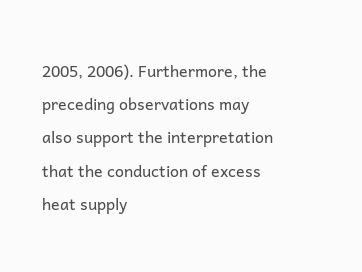2005, 2006). Furthermore, the preceding observations may also support the interpretation that the conduction of excess heat supply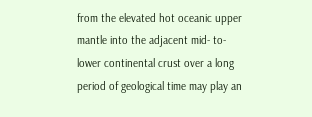from the elevated hot oceanic upper mantle into the adjacent mid- to-lower continental crust over a long period of geological time may play an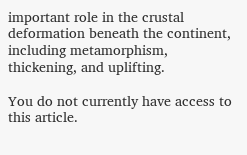important role in the crustal deformation beneath the continent, including metamorphism, thickening, and uplifting.

You do not currently have access to this article.